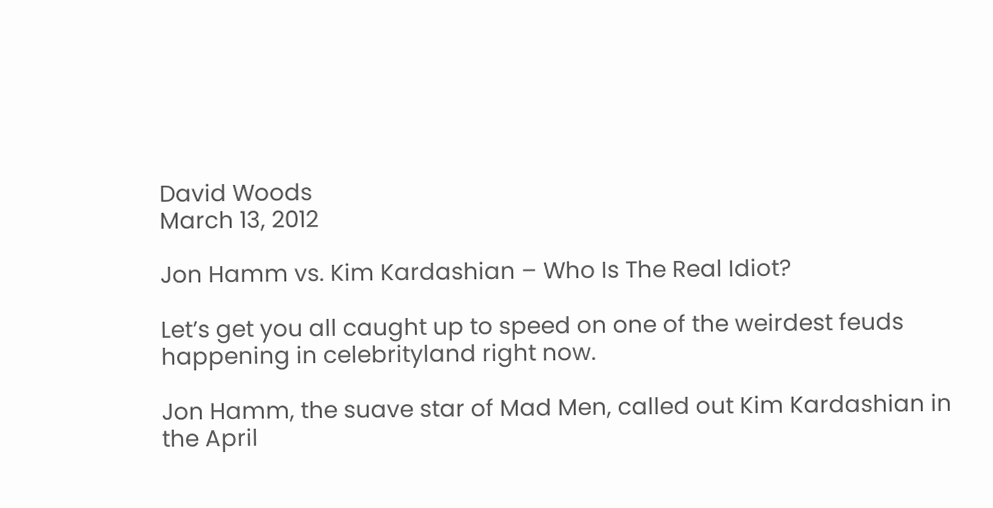David Woods
March 13, 2012

Jon Hamm vs. Kim Kardashian – Who Is The Real Idiot?

Let’s get you all caught up to speed on one of the weirdest feuds happening in celebrityland right now.

Jon Hamm, the suave star of Mad Men, called out Kim Kardashian in the April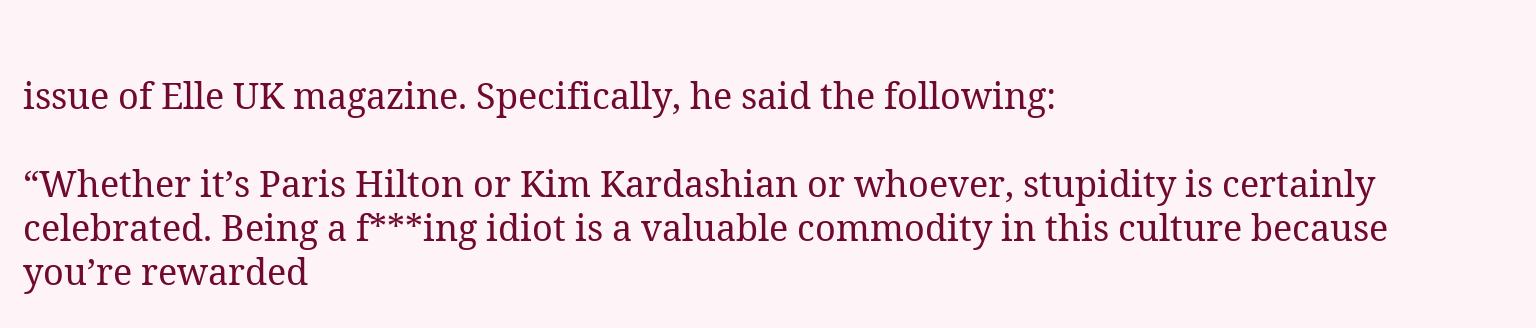issue of Elle UK magazine. Specifically, he said the following:

“Whether it’s Paris Hilton or Kim Kardashian or whoever, stupidity is certainly celebrated. Being a f***ing idiot is a valuable commodity in this culture because you’re rewarded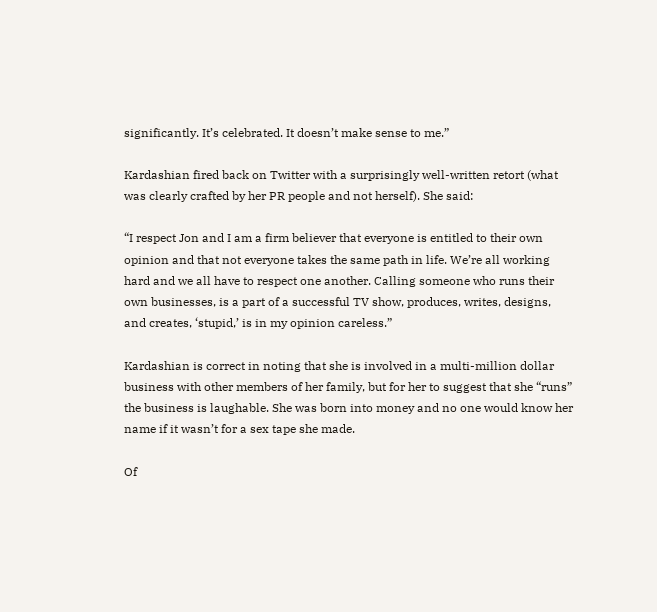significantly. It’s celebrated. It doesn’t make sense to me.”

Kardashian fired back on Twitter with a surprisingly well-written retort (what was clearly crafted by her PR people and not herself). She said:

“I respect Jon and I am a firm believer that everyone is entitled to their own opinion and that not everyone takes the same path in life. We’re all working hard and we all have to respect one another. Calling someone who runs their own businesses, is a part of a successful TV show, produces, writes, designs, and creates, ‘stupid,’ is in my opinion careless.”

Kardashian is correct in noting that she is involved in a multi-million dollar business with other members of her family, but for her to suggest that she “runs” the business is laughable. She was born into money and no one would know her name if it wasn’t for a sex tape she made.

Of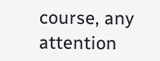course, any attention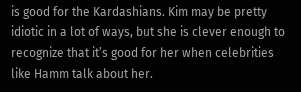is good for the Kardashians. Kim may be pretty idiotic in a lot of ways, but she is clever enough to recognize that it’s good for her when celebrities like Hamm talk about her.